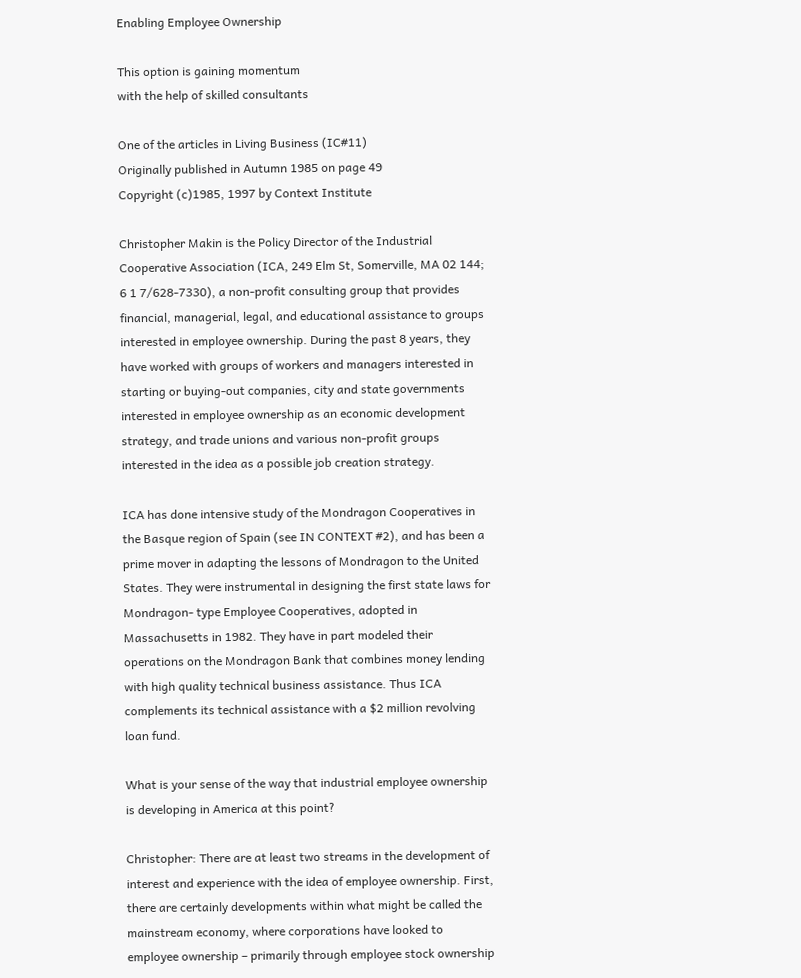Enabling Employee Ownership

This option is gaining momentum
with the help of skilled consultants

One of the articles in Living Business (IC#11)
Originally published in Autumn 1985 on page 49
Copyright (c)1985, 1997 by Context Institute

Christopher Makin is the Policy Director of the Industrial Cooperative Association (ICA, 249 Elm St, Somerville, MA 02 144; 6 1 7/628-7330), a non-profit consulting group that provides financial, managerial, legal, and educational assistance to groups interested in employee ownership. During the past 8 years, they have worked with groups of workers and managers interested in starting or buying-out companies, city and state governments interested in employee ownership as an economic development strategy, and trade unions and various non-profit groups interested in the idea as a possible job creation strategy.

ICA has done intensive study of the Mondragon Cooperatives in the Basque region of Spain (see IN CONTEXT #2), and has been a prime mover in adapting the lessons of Mondragon to the United States. They were instrumental in designing the first state laws for Mondragon- type Employee Cooperatives, adopted in Massachusetts in 1982. They have in part modeled their operations on the Mondragon Bank that combines money lending with high quality technical business assistance. Thus ICA complements its technical assistance with a $2 million revolving loan fund.

What is your sense of the way that industrial employee ownership is developing in America at this point?

Christopher: There are at least two streams in the development of interest and experience with the idea of employee ownership. First, there are certainly developments within what might be called the mainstream economy, where corporations have looked to employee ownership – primarily through employee stock ownership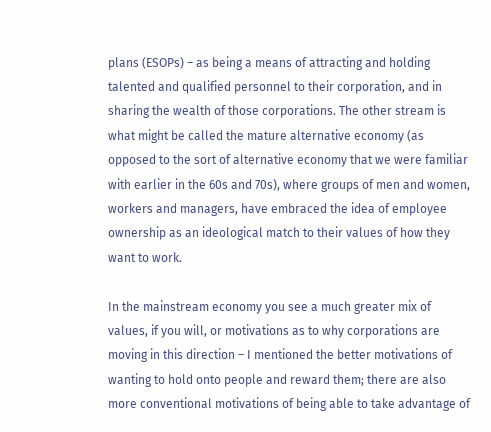plans (ESOPs) – as being a means of attracting and holding talented and qualified personnel to their corporation, and in sharing the wealth of those corporations. The other stream is what might be called the mature alternative economy (as opposed to the sort of alternative economy that we were familiar with earlier in the 60s and 70s), where groups of men and women, workers and managers, have embraced the idea of employee ownership as an ideological match to their values of how they want to work.

In the mainstream economy you see a much greater mix of values, if you will, or motivations as to why corporations are moving in this direction – I mentioned the better motivations of wanting to hold onto people and reward them; there are also more conventional motivations of being able to take advantage of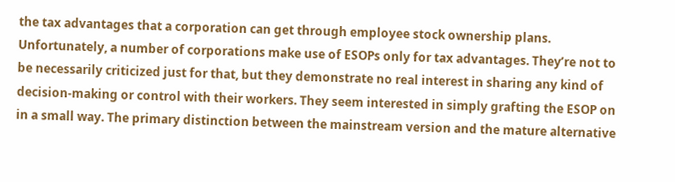the tax advantages that a corporation can get through employee stock ownership plans. Unfortunately, a number of corporations make use of ESOPs only for tax advantages. They’re not to be necessarily criticized just for that, but they demonstrate no real interest in sharing any kind of decision-making or control with their workers. They seem interested in simply grafting the ESOP on in a small way. The primary distinction between the mainstream version and the mature alternative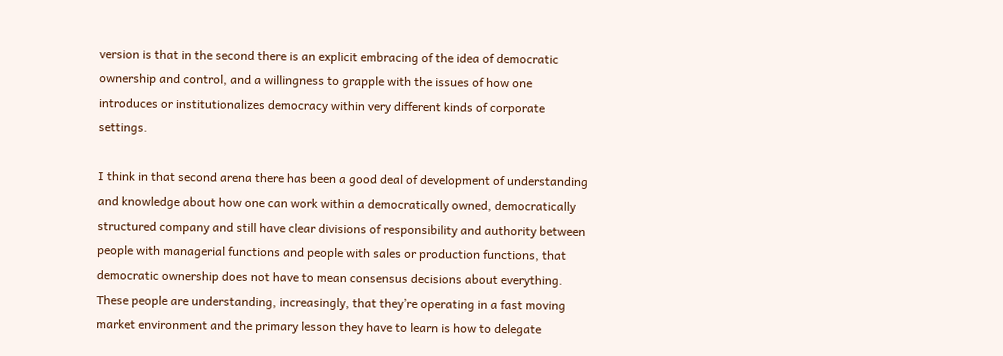version is that in the second there is an explicit embracing of the idea of democratic ownership and control, and a willingness to grapple with the issues of how one introduces or institutionalizes democracy within very different kinds of corporate settings.

I think in that second arena there has been a good deal of development of understanding and knowledge about how one can work within a democratically owned, democratically structured company and still have clear divisions of responsibility and authority between people with managerial functions and people with sales or production functions, that democratic ownership does not have to mean consensus decisions about everything. These people are understanding, increasingly, that they’re operating in a fast moving market environment and the primary lesson they have to learn is how to delegate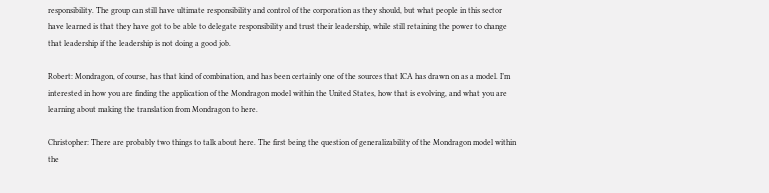responsibility. The group can still have ultimate responsibility and control of the corporation as they should, but what people in this sector have learned is that they have got to be able to delegate responsibility and trust their leadership, while still retaining the power to change that leadership if the leadership is not doing a good job.

Robert: Mondragon, of course, has that kind of combination, and has been certainly one of the sources that ICA has drawn on as a model. I’m interested in how you are finding the application of the Mondragon model within the United States, how that is evolving, and what you are learning about making the translation from Mondragon to here.

Christopher: There are probably two things to talk about here. The first being the question of generalizability of the Mondragon model within the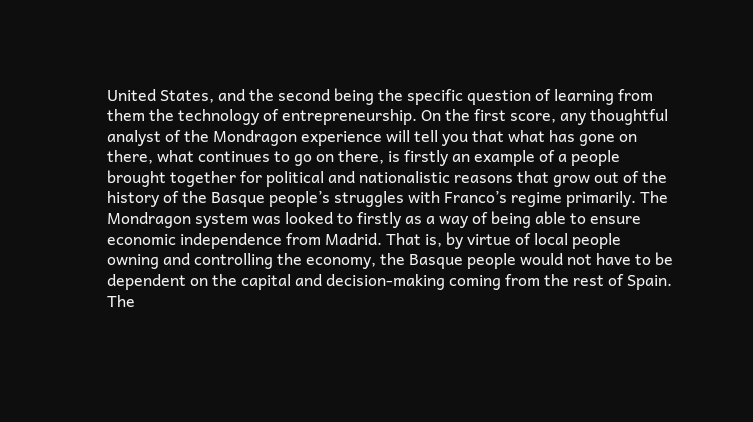United States, and the second being the specific question of learning from them the technology of entrepreneurship. On the first score, any thoughtful analyst of the Mondragon experience will tell you that what has gone on there, what continues to go on there, is firstly an example of a people brought together for political and nationalistic reasons that grow out of the history of the Basque people’s struggles with Franco’s regime primarily. The Mondragon system was looked to firstly as a way of being able to ensure economic independence from Madrid. That is, by virtue of local people owning and controlling the economy, the Basque people would not have to be dependent on the capital and decision-making coming from the rest of Spain. The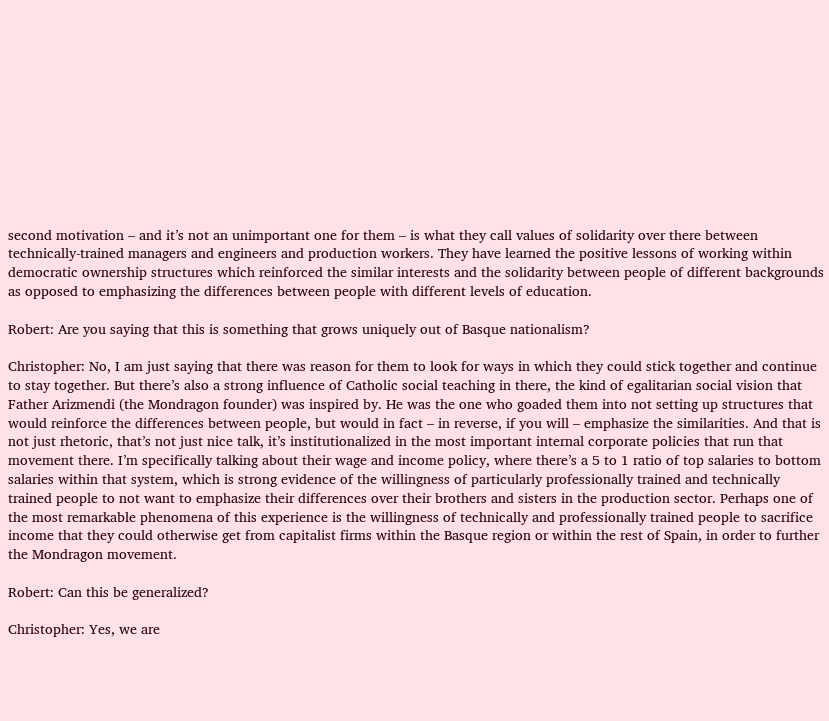second motivation – and it’s not an unimportant one for them – is what they call values of solidarity over there between technically-trained managers and engineers and production workers. They have learned the positive lessons of working within democratic ownership structures which reinforced the similar interests and the solidarity between people of different backgrounds as opposed to emphasizing the differences between people with different levels of education.

Robert: Are you saying that this is something that grows uniquely out of Basque nationalism?

Christopher: No, I am just saying that there was reason for them to look for ways in which they could stick together and continue to stay together. But there’s also a strong influence of Catholic social teaching in there, the kind of egalitarian social vision that Father Arizmendi (the Mondragon founder) was inspired by. He was the one who goaded them into not setting up structures that would reinforce the differences between people, but would in fact – in reverse, if you will – emphasize the similarities. And that is not just rhetoric, that’s not just nice talk, it’s institutionalized in the most important internal corporate policies that run that movement there. I’m specifically talking about their wage and income policy, where there’s a 5 to 1 ratio of top salaries to bottom salaries within that system, which is strong evidence of the willingness of particularly professionally trained and technically trained people to not want to emphasize their differences over their brothers and sisters in the production sector. Perhaps one of the most remarkable phenomena of this experience is the willingness of technically and professionally trained people to sacrifice income that they could otherwise get from capitalist firms within the Basque region or within the rest of Spain, in order to further the Mondragon movement.

Robert: Can this be generalized?

Christopher: Yes, we are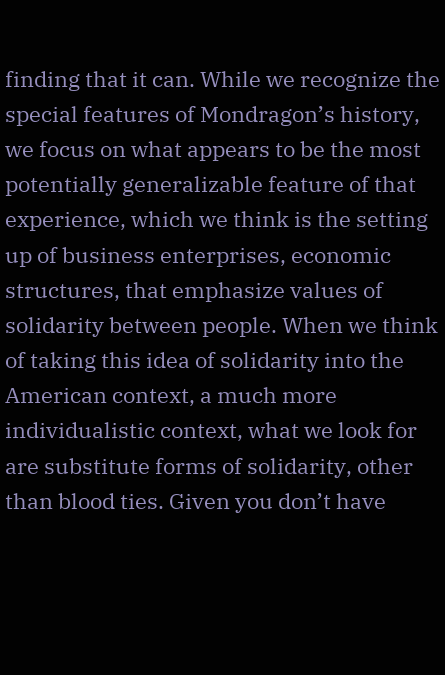finding that it can. While we recognize the special features of Mondragon’s history, we focus on what appears to be the most potentially generalizable feature of that experience, which we think is the setting up of business enterprises, economic structures, that emphasize values of solidarity between people. When we think of taking this idea of solidarity into the American context, a much more individualistic context, what we look for are substitute forms of solidarity, other than blood ties. Given you don’t have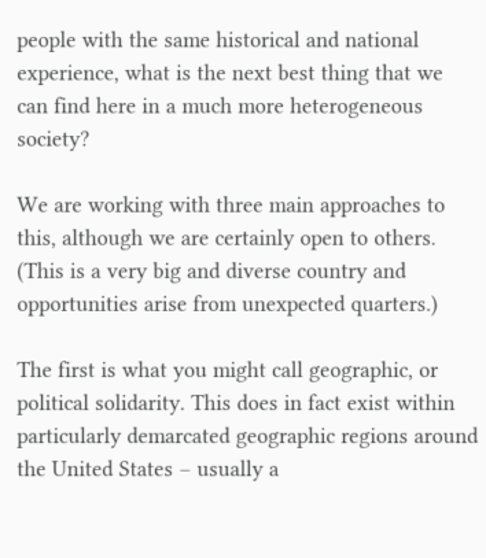people with the same historical and national experience, what is the next best thing that we can find here in a much more heterogeneous society?

We are working with three main approaches to this, although we are certainly open to others. (This is a very big and diverse country and opportunities arise from unexpected quarters.)

The first is what you might call geographic, or political solidarity. This does in fact exist within particularly demarcated geographic regions around the United States – usually a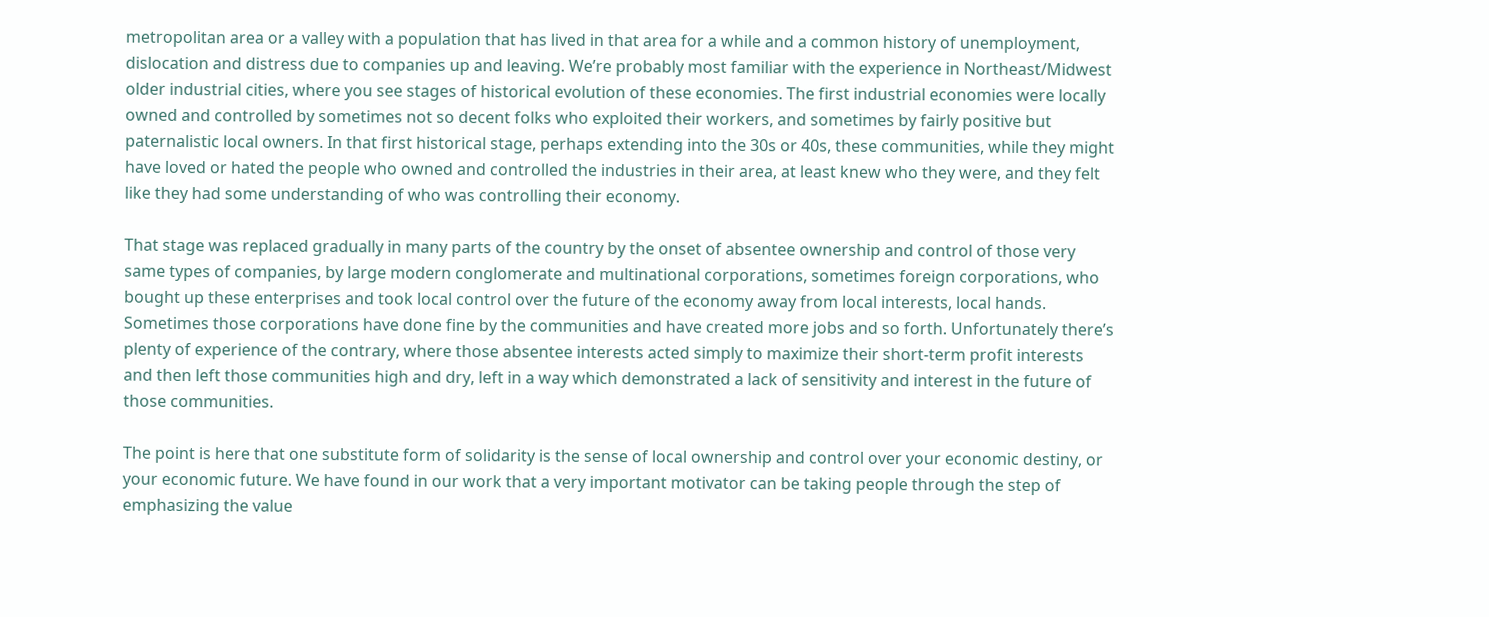metropolitan area or a valley with a population that has lived in that area for a while and a common history of unemployment, dislocation and distress due to companies up and leaving. We’re probably most familiar with the experience in Northeast/Midwest older industrial cities, where you see stages of historical evolution of these economies. The first industrial economies were locally owned and controlled by sometimes not so decent folks who exploited their workers, and sometimes by fairly positive but paternalistic local owners. In that first historical stage, perhaps extending into the 30s or 40s, these communities, while they might have loved or hated the people who owned and controlled the industries in their area, at least knew who they were, and they felt like they had some understanding of who was controlling their economy.

That stage was replaced gradually in many parts of the country by the onset of absentee ownership and control of those very same types of companies, by large modern conglomerate and multinational corporations, sometimes foreign corporations, who bought up these enterprises and took local control over the future of the economy away from local interests, local hands. Sometimes those corporations have done fine by the communities and have created more jobs and so forth. Unfortunately there’s plenty of experience of the contrary, where those absentee interests acted simply to maximize their short-term profit interests and then left those communities high and dry, left in a way which demonstrated a lack of sensitivity and interest in the future of those communities.

The point is here that one substitute form of solidarity is the sense of local ownership and control over your economic destiny, or your economic future. We have found in our work that a very important motivator can be taking people through the step of emphasizing the value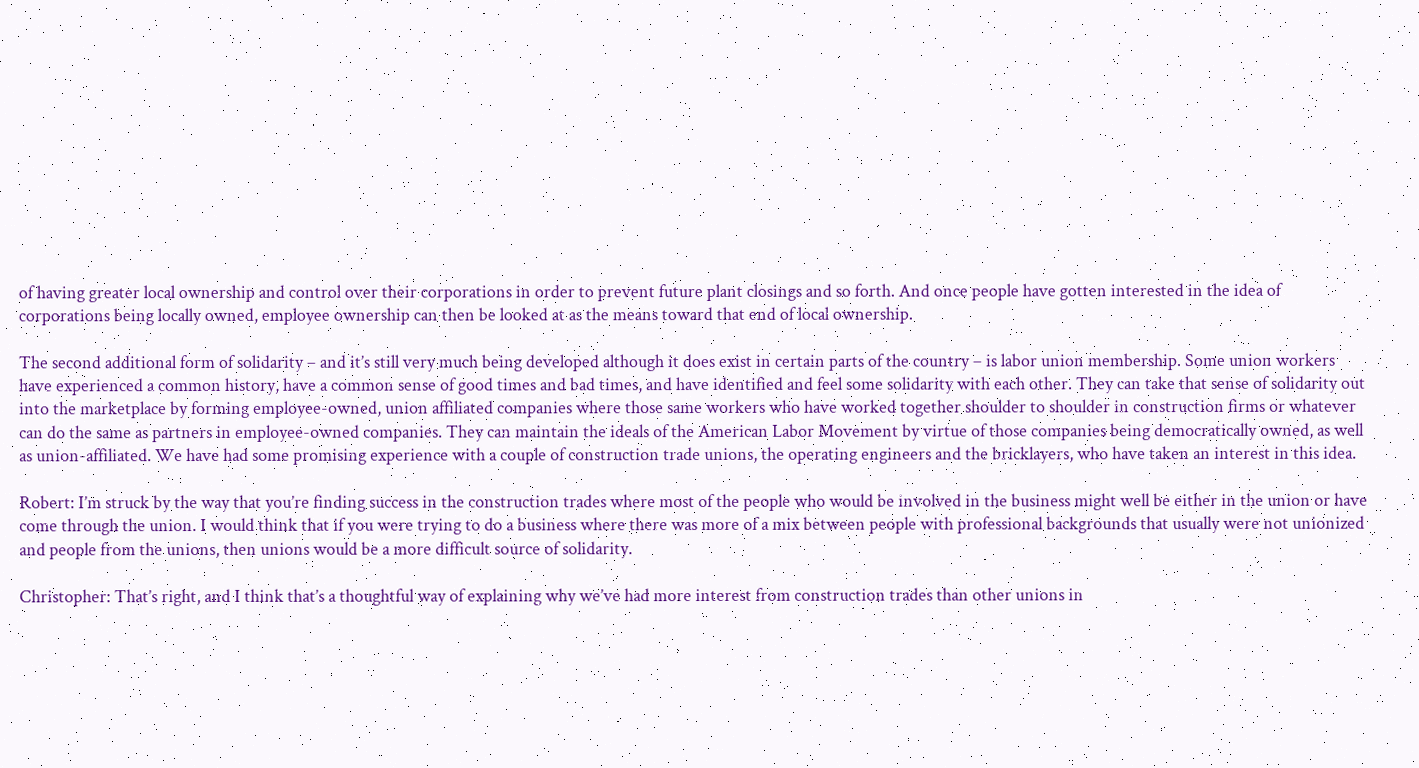of having greater local ownership and control over their corporations in order to prevent future plant closings and so forth. And once people have gotten interested in the idea of corporations being locally owned, employee ownership can then be looked at as the means toward that end of local ownership.

The second additional form of solidarity – and it’s still very much being developed although it does exist in certain parts of the country – is labor union membership. Some union workers have experienced a common history, have a common sense of good times and bad times, and have identified and feel some solidarity with each other. They can take that sense of solidarity out into the marketplace by forming employee-owned, union affiliated companies where those same workers who have worked together shoulder to shoulder in construction firms or whatever can do the same as partners in employee-owned companies. They can maintain the ideals of the American Labor Movement by virtue of those companies being democratically owned, as well as union-affiliated. We have had some promising experience with a couple of construction trade unions, the operating engineers and the bricklayers, who have taken an interest in this idea.

Robert: I’m struck by the way that you’re finding success in the construction trades where most of the people who would be involved in the business might well be either in the union or have come through the union. I would think that if you were trying to do a business where there was more of a mix between people with professional backgrounds that usually were not unionized and people from the unions, then unions would be a more difficult source of solidarity.

Christopher: That’s right, and I think that’s a thoughtful way of explaining why we’ve had more interest from construction trades than other unions in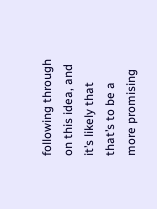following through on this idea, and it’s likely that that’s to be a more promising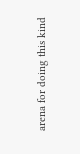arena for doing this kind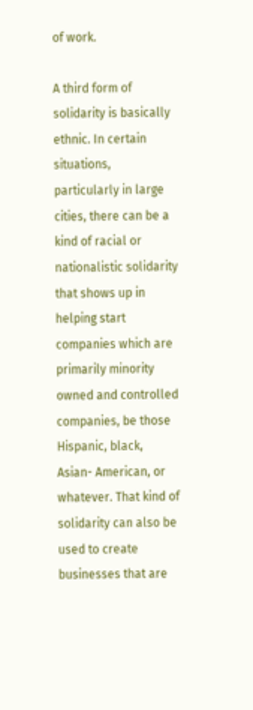of work.

A third form of solidarity is basically ethnic. In certain situations, particularly in large cities, there can be a kind of racial or nationalistic solidarity that shows up in helping start companies which are primarily minority owned and controlled companies, be those Hispanic, black, Asian- American, or whatever. That kind of solidarity can also be used to create businesses that are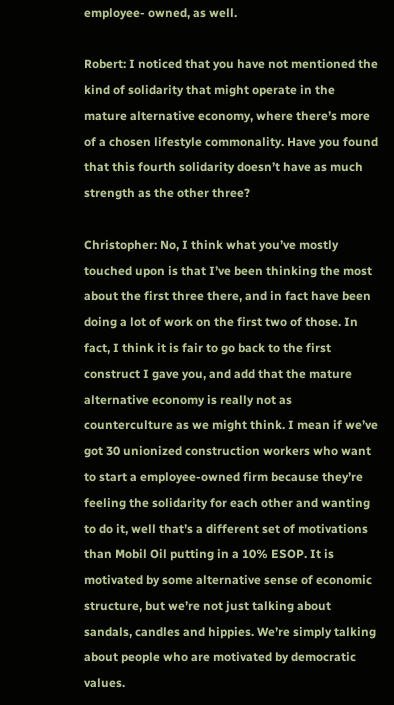employee- owned, as well.

Robert: I noticed that you have not mentioned the kind of solidarity that might operate in the mature alternative economy, where there’s more of a chosen lifestyle commonality. Have you found that this fourth solidarity doesn’t have as much strength as the other three?

Christopher: No, I think what you’ve mostly touched upon is that I’ve been thinking the most about the first three there, and in fact have been doing a lot of work on the first two of those. In fact, I think it is fair to go back to the first construct I gave you, and add that the mature alternative economy is really not as counterculture as we might think. I mean if we’ve got 30 unionized construction workers who want to start a employee-owned firm because they’re feeling the solidarity for each other and wanting to do it, well that’s a different set of motivations than Mobil Oil putting in a 10% ESOP. It is motivated by some alternative sense of economic structure, but we’re not just talking about sandals, candles and hippies. We’re simply talking about people who are motivated by democratic values.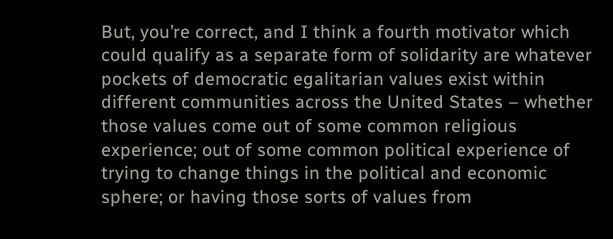But, you’re correct, and I think a fourth motivator which could qualify as a separate form of solidarity are whatever pockets of democratic egalitarian values exist within different communities across the United States – whether those values come out of some common religious experience; out of some common political experience of trying to change things in the political and economic sphere; or having those sorts of values from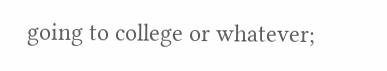going to college or whatever;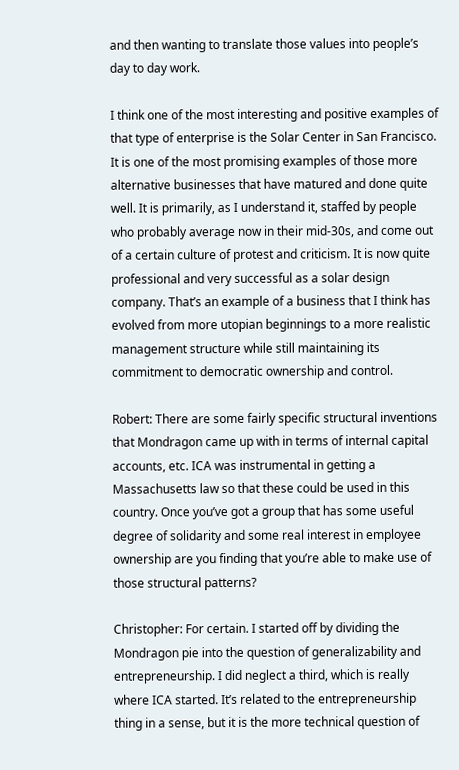and then wanting to translate those values into people’s day to day work.

I think one of the most interesting and positive examples of that type of enterprise is the Solar Center in San Francisco. It is one of the most promising examples of those more alternative businesses that have matured and done quite well. It is primarily, as I understand it, staffed by people who probably average now in their mid-30s, and come out of a certain culture of protest and criticism. It is now quite professional and very successful as a solar design company. That’s an example of a business that I think has evolved from more utopian beginnings to a more realistic management structure while still maintaining its commitment to democratic ownership and control.

Robert: There are some fairly specific structural inventions that Mondragon came up with in terms of internal capital accounts, etc. ICA was instrumental in getting a Massachusetts law so that these could be used in this country. Once you’ve got a group that has some useful degree of solidarity and some real interest in employee ownership are you finding that you’re able to make use of those structural patterns?

Christopher: For certain. I started off by dividing the Mondragon pie into the question of generalizability and entrepreneurship. I did neglect a third, which is really where ICA started. It’s related to the entrepreneurship thing in a sense, but it is the more technical question of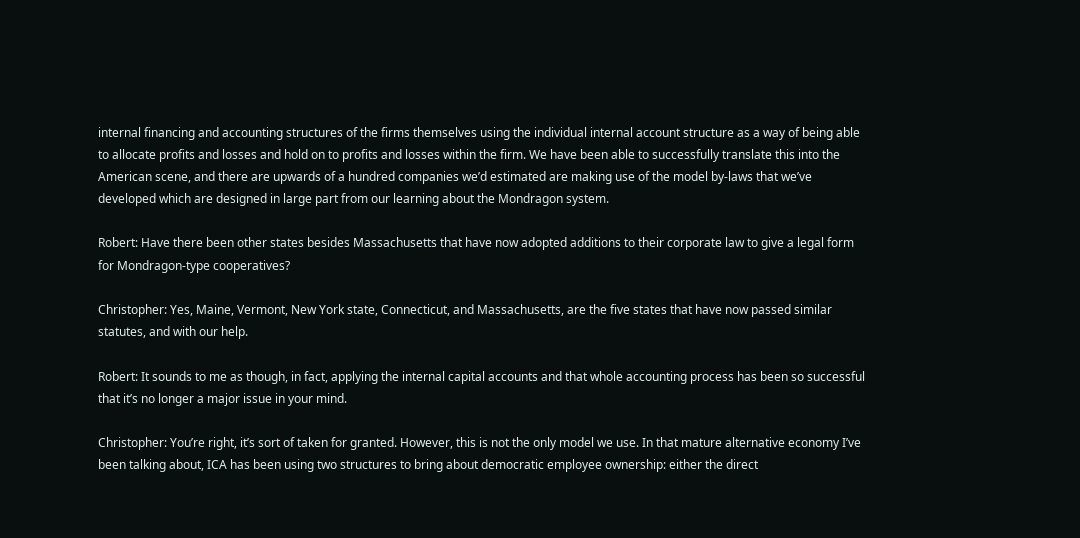internal financing and accounting structures of the firms themselves using the individual internal account structure as a way of being able to allocate profits and losses and hold on to profits and losses within the firm. We have been able to successfully translate this into the American scene, and there are upwards of a hundred companies we’d estimated are making use of the model by-laws that we’ve developed which are designed in large part from our learning about the Mondragon system.

Robert: Have there been other states besides Massachusetts that have now adopted additions to their corporate law to give a legal form for Mondragon-type cooperatives?

Christopher: Yes, Maine, Vermont, New York state, Connecticut, and Massachusetts, are the five states that have now passed similar statutes, and with our help.

Robert: It sounds to me as though, in fact, applying the internal capital accounts and that whole accounting process has been so successful that it’s no longer a major issue in your mind.

Christopher: You’re right, it’s sort of taken for granted. However, this is not the only model we use. In that mature alternative economy I’ve been talking about, ICA has been using two structures to bring about democratic employee ownership: either the direct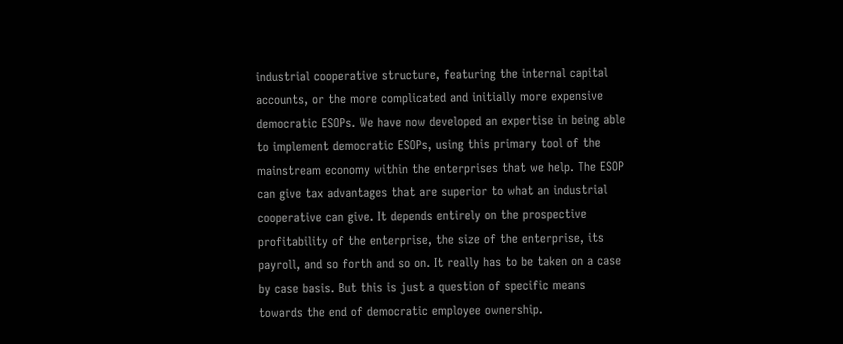industrial cooperative structure, featuring the internal capital accounts, or the more complicated and initially more expensive democratic ESOPs. We have now developed an expertise in being able to implement democratic ESOPs, using this primary tool of the mainstream economy within the enterprises that we help. The ESOP can give tax advantages that are superior to what an industrial cooperative can give. It depends entirely on the prospective profitability of the enterprise, the size of the enterprise, its payroll, and so forth and so on. It really has to be taken on a case by case basis. But this is just a question of specific means towards the end of democratic employee ownership.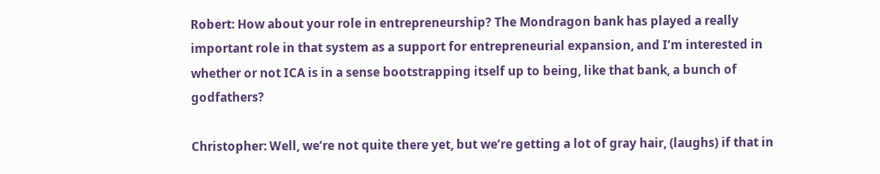Robert: How about your role in entrepreneurship? The Mondragon bank has played a really important role in that system as a support for entrepreneurial expansion, and I’m interested in whether or not ICA is in a sense bootstrapping itself up to being, like that bank, a bunch of godfathers?

Christopher: Well, we’re not quite there yet, but we’re getting a lot of gray hair, (laughs) if that in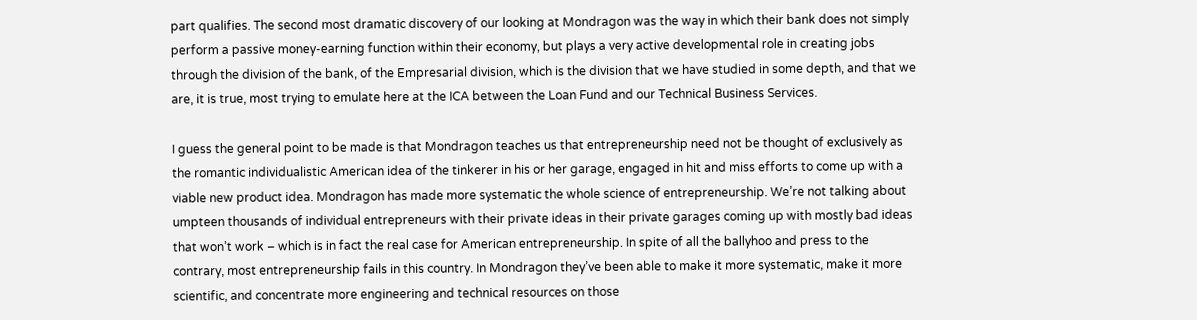part qualifies. The second most dramatic discovery of our looking at Mondragon was the way in which their bank does not simply perform a passive money-earning function within their economy, but plays a very active developmental role in creating jobs through the division of the bank, of the Empresarial division, which is the division that we have studied in some depth, and that we are, it is true, most trying to emulate here at the ICA between the Loan Fund and our Technical Business Services.

I guess the general point to be made is that Mondragon teaches us that entrepreneurship need not be thought of exclusively as the romantic individualistic American idea of the tinkerer in his or her garage, engaged in hit and miss efforts to come up with a viable new product idea. Mondragon has made more systematic the whole science of entrepreneurship. We’re not talking about umpteen thousands of individual entrepreneurs with their private ideas in their private garages coming up with mostly bad ideas that won’t work – which is in fact the real case for American entrepreneurship. In spite of all the ballyhoo and press to the contrary, most entrepreneurship fails in this country. In Mondragon they’ve been able to make it more systematic, make it more scientific, and concentrate more engineering and technical resources on those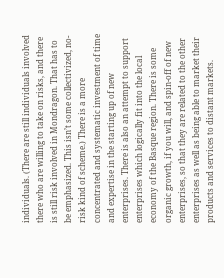individuals. (There are still individuals involved there who are willing to take on risks, and there is still risk involved in Mondragon. That has to be emphasized. This isn’t some collectivized, no-risk kind of scheme.) There is a more concentrated and systematic investment of time and expertise in the starting up of new enterprises. There is also an attempt to support enterprises which logically fit into the local economy of the Basque region. There is some organic growth, if you will, and spin-off of new enterprises, so that they are related to the other enterprises as well as being able to market their products and services to distant markets.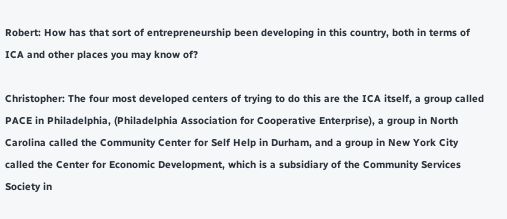Robert: How has that sort of entrepreneurship been developing in this country, both in terms of ICA and other places you may know of?

Christopher: The four most developed centers of trying to do this are the ICA itself, a group called PACE in Philadelphia, (Philadelphia Association for Cooperative Enterprise), a group in North Carolina called the Community Center for Self Help in Durham, and a group in New York City called the Center for Economic Development, which is a subsidiary of the Community Services Society in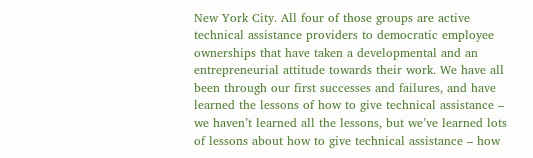New York City. All four of those groups are active technical assistance providers to democratic employee ownerships that have taken a developmental and an entrepreneurial attitude towards their work. We have all been through our first successes and failures, and have learned the lessons of how to give technical assistance – we haven’t learned all the lessons, but we’ve learned lots of lessons about how to give technical assistance – how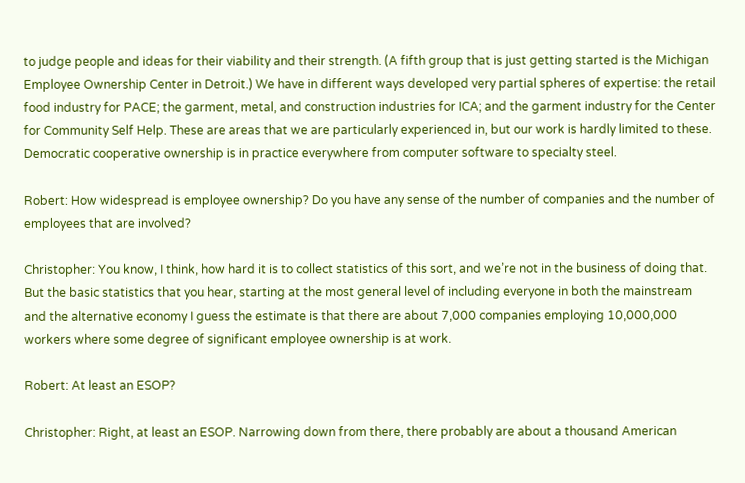to judge people and ideas for their viability and their strength. (A fifth group that is just getting started is the Michigan Employee Ownership Center in Detroit.) We have in different ways developed very partial spheres of expertise: the retail food industry for PACE; the garment, metal, and construction industries for ICA; and the garment industry for the Center for Community Self Help. These are areas that we are particularly experienced in, but our work is hardly limited to these. Democratic cooperative ownership is in practice everywhere from computer software to specialty steel.

Robert: How widespread is employee ownership? Do you have any sense of the number of companies and the number of employees that are involved?

Christopher: You know, I think, how hard it is to collect statistics of this sort, and we’re not in the business of doing that. But the basic statistics that you hear, starting at the most general level of including everyone in both the mainstream and the alternative economy I guess the estimate is that there are about 7,000 companies employing 10,000,000 workers where some degree of significant employee ownership is at work.

Robert: At least an ESOP?

Christopher: Right, at least an ESOP. Narrowing down from there, there probably are about a thousand American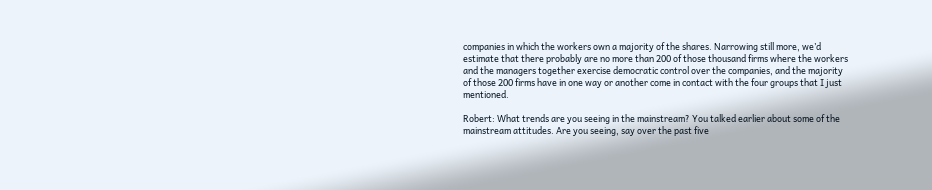companies in which the workers own a majority of the shares. Narrowing still more, we’d estimate that there probably are no more than 200 of those thousand firms where the workers and the managers together exercise democratic control over the companies, and the majority of those 200 firms have in one way or another come in contact with the four groups that I just mentioned.

Robert: What trends are you seeing in the mainstream? You talked earlier about some of the mainstream attitudes. Are you seeing, say over the past five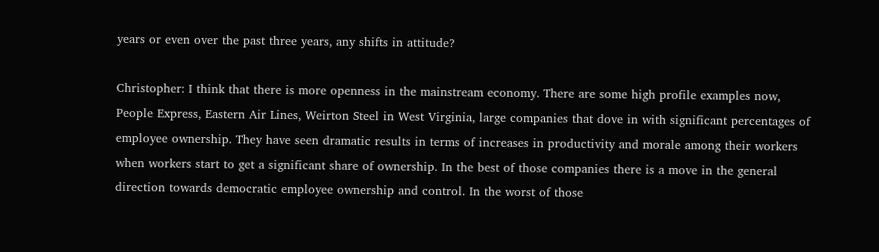years or even over the past three years, any shifts in attitude?

Christopher: I think that there is more openness in the mainstream economy. There are some high profile examples now, People Express, Eastern Air Lines, Weirton Steel in West Virginia, large companies that dove in with significant percentages of employee ownership. They have seen dramatic results in terms of increases in productivity and morale among their workers when workers start to get a significant share of ownership. In the best of those companies there is a move in the general direction towards democratic employee ownership and control. In the worst of those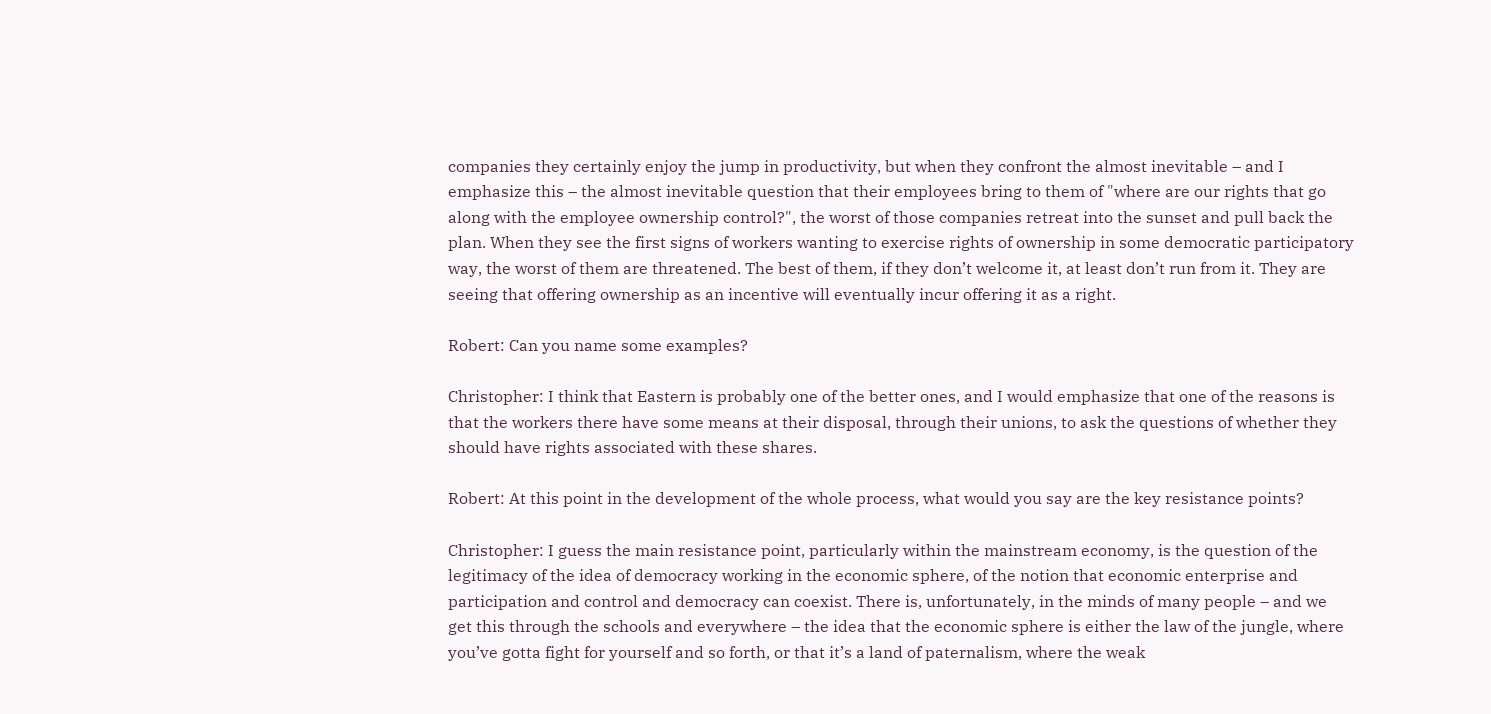companies they certainly enjoy the jump in productivity, but when they confront the almost inevitable – and I emphasize this – the almost inevitable question that their employees bring to them of "where are our rights that go along with the employee ownership control?", the worst of those companies retreat into the sunset and pull back the plan. When they see the first signs of workers wanting to exercise rights of ownership in some democratic participatory way, the worst of them are threatened. The best of them, if they don’t welcome it, at least don’t run from it. They are seeing that offering ownership as an incentive will eventually incur offering it as a right.

Robert: Can you name some examples?

Christopher: I think that Eastern is probably one of the better ones, and I would emphasize that one of the reasons is that the workers there have some means at their disposal, through their unions, to ask the questions of whether they should have rights associated with these shares.

Robert: At this point in the development of the whole process, what would you say are the key resistance points?

Christopher: I guess the main resistance point, particularly within the mainstream economy, is the question of the legitimacy of the idea of democracy working in the economic sphere, of the notion that economic enterprise and participation and control and democracy can coexist. There is, unfortunately, in the minds of many people – and we get this through the schools and everywhere – the idea that the economic sphere is either the law of the jungle, where you’ve gotta fight for yourself and so forth, or that it’s a land of paternalism, where the weak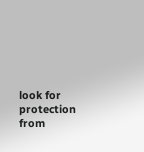look for protection from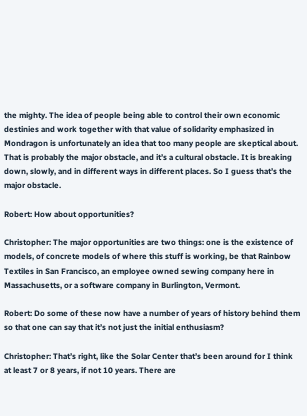the mighty. The idea of people being able to control their own economic destinies and work together with that value of solidarity emphasized in Mondragon is unfortunately an idea that too many people are skeptical about. That is probably the major obstacle, and it’s a cultural obstacle. It is breaking down, slowly, and in different ways in different places. So I guess that’s the major obstacle.

Robert: How about opportunities?

Christopher: The major opportunities are two things: one is the existence of models, of concrete models of where this stuff is working, be that Rainbow Textiles in San Francisco, an employee owned sewing company here in Massachusetts, or a software company in Burlington, Vermont.

Robert: Do some of these now have a number of years of history behind them so that one can say that it’s not just the initial enthusiasm?

Christopher: That’s right, like the Solar Center that’s been around for I think at least 7 or 8 years, if not 10 years. There are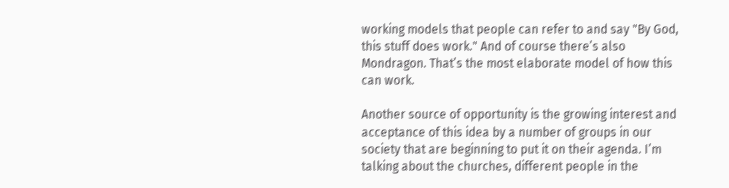working models that people can refer to and say "By God, this stuff does work." And of course there’s also Mondragon. That’s the most elaborate model of how this can work.

Another source of opportunity is the growing interest and acceptance of this idea by a number of groups in our society that are beginning to put it on their agenda. I’m talking about the churches, different people in the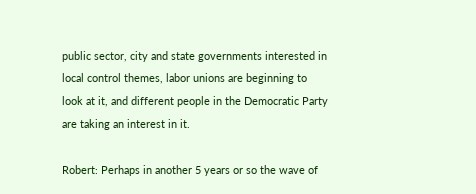public sector, city and state governments interested in local control themes, labor unions are beginning to look at it, and different people in the Democratic Party are taking an interest in it.

Robert: Perhaps in another 5 years or so the wave of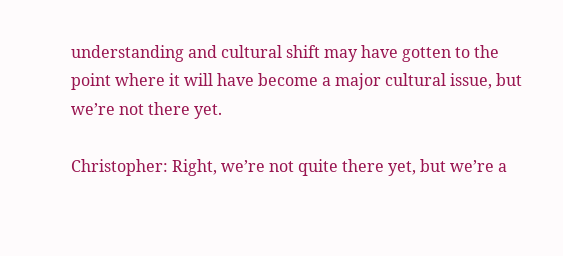understanding and cultural shift may have gotten to the point where it will have become a major cultural issue, but we’re not there yet.

Christopher: Right, we’re not quite there yet, but we’re a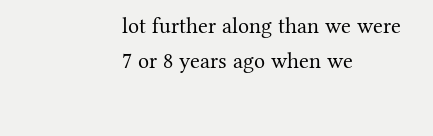lot further along than we were 7 or 8 years ago when we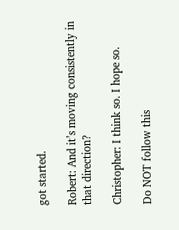got started.

Robert: And it’s moving consistently in that direction?

Christopher: I think so. I hope so.

Do NOT follow this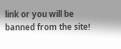link or you will be banned from the site!